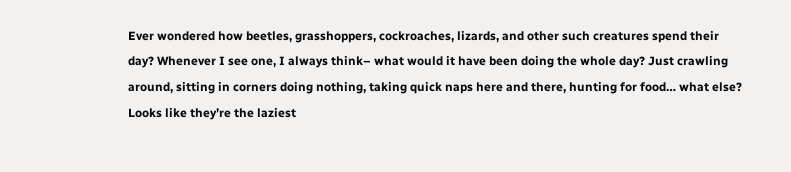Ever wondered how beetles, grasshoppers, cockroaches, lizards, and other such creatures spend their day? Whenever I see one, I always think– what would it have been doing the whole day? Just crawling around, sitting in corners doing nothing, taking quick naps here and there, hunting for food… what else? Looks like they’re the laziest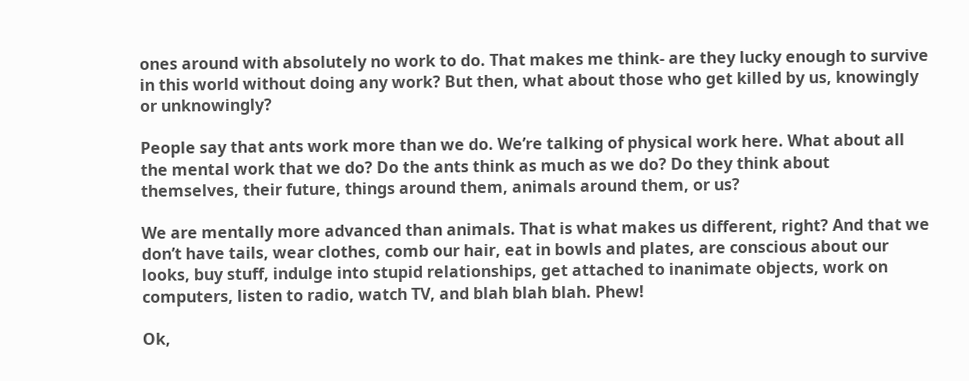ones around with absolutely no work to do. That makes me think- are they lucky enough to survive in this world without doing any work? But then, what about those who get killed by us, knowingly or unknowingly?

People say that ants work more than we do. We’re talking of physical work here. What about all the mental work that we do? Do the ants think as much as we do? Do they think about themselves, their future, things around them, animals around them, or us?

We are mentally more advanced than animals. That is what makes us different, right? And that we don’t have tails, wear clothes, comb our hair, eat in bowls and plates, are conscious about our looks, buy stuff, indulge into stupid relationships, get attached to inanimate objects, work on computers, listen to radio, watch TV, and blah blah blah. Phew!

Ok,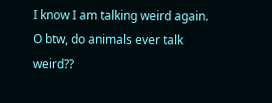I know I am talking weird again. O btw, do animals ever talk weird??